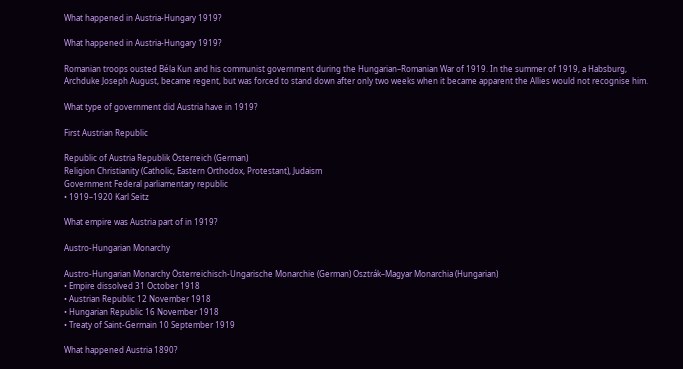What happened in Austria-Hungary 1919?

What happened in Austria-Hungary 1919?

Romanian troops ousted Béla Kun and his communist government during the Hungarian–Romanian War of 1919. In the summer of 1919, a Habsburg, Archduke Joseph August, became regent, but was forced to stand down after only two weeks when it became apparent the Allies would not recognise him.

What type of government did Austria have in 1919?

First Austrian Republic

Republic of Austria Republik Österreich (German)
Religion Christianity (Catholic, Eastern Orthodox, Protestant), Judaism
Government Federal parliamentary republic
• 1919–1920 Karl Seitz

What empire was Austria part of in 1919?

Austro-Hungarian Monarchy

Austro-Hungarian Monarchy Österreichisch-Ungarische Monarchie (German) Osztrák–Magyar Monarchia (Hungarian)
• Empire dissolved 31 October 1918
• Austrian Republic 12 November 1918
• Hungarian Republic 16 November 1918
• Treaty of Saint-Germain 10 September 1919

What happened Austria 1890?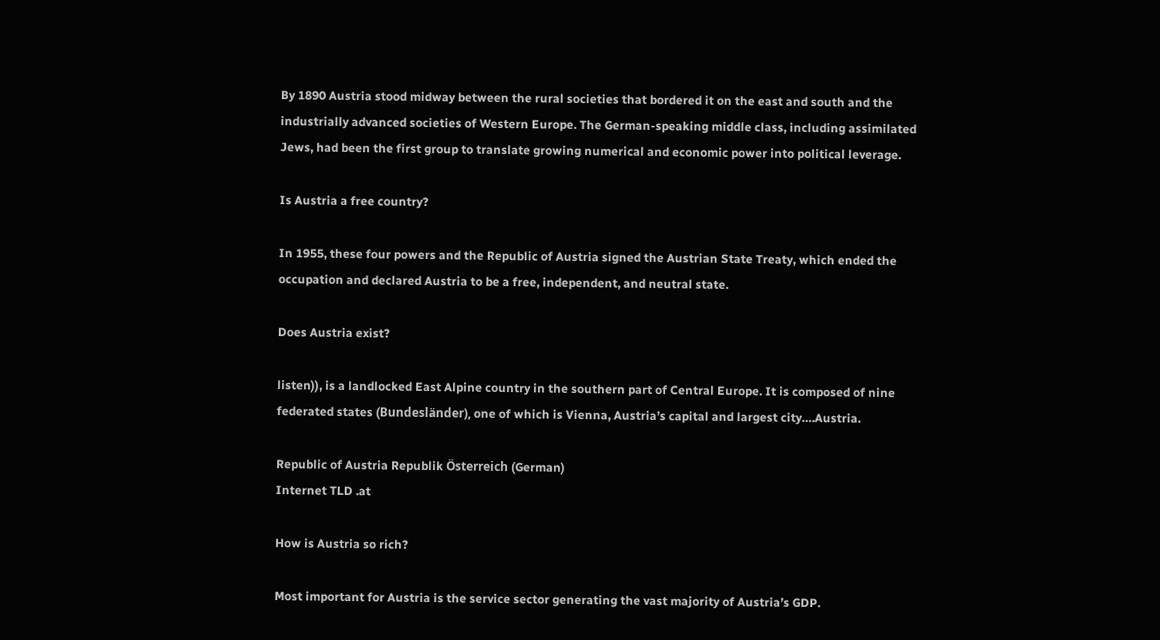By 1890 Austria stood midway between the rural societies that bordered it on the east and south and the industrially advanced societies of Western Europe. The German-speaking middle class, including assimilated Jews, had been the first group to translate growing numerical and economic power into political leverage.

Is Austria a free country?

In 1955, these four powers and the Republic of Austria signed the Austrian State Treaty, which ended the occupation and declared Austria to be a free, independent, and neutral state.

Does Austria exist?

listen)), is a landlocked East Alpine country in the southern part of Central Europe. It is composed of nine federated states (Bundesländer), one of which is Vienna, Austria’s capital and largest city….Austria.

Republic of Austria Republik Österreich (German)
Internet TLD .at

How is Austria so rich?

Most important for Austria is the service sector generating the vast majority of Austria’s GDP.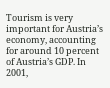Tourism is very important for Austria’s economy, accounting for around 10 percent of Austria’s GDP. In 2001,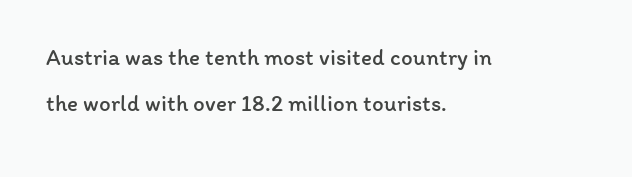Austria was the tenth most visited country in the world with over 18.2 million tourists.